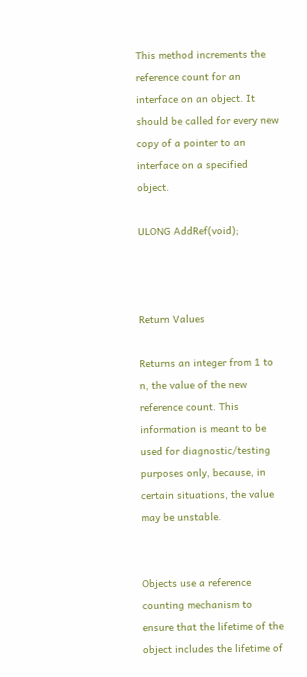This method increments the reference count for an interface on an object. It should be called for every new copy of a pointer to an interface on a specified object.

ULONG AddRef(void);



Return Values

Returns an integer from 1 to n, the value of the new reference count. This information is meant to be used for diagnostic/testing purposes only, because, in certain situations, the value may be unstable.


Objects use a reference counting mechanism to ensure that the lifetime of the object includes the lifetime of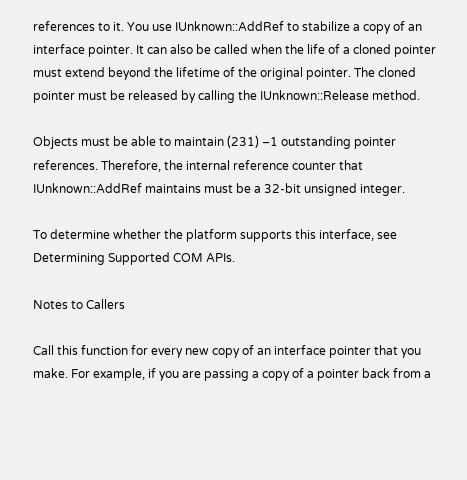references to it. You use IUnknown::AddRef to stabilize a copy of an interface pointer. It can also be called when the life of a cloned pointer must extend beyond the lifetime of the original pointer. The cloned pointer must be released by calling the IUnknown::Release method.

Objects must be able to maintain (231) –1 outstanding pointer references. Therefore, the internal reference counter that IUnknown::AddRef maintains must be a 32-bit unsigned integer.

To determine whether the platform supports this interface, see Determining Supported COM APIs.

Notes to Callers

Call this function for every new copy of an interface pointer that you make. For example, if you are passing a copy of a pointer back from a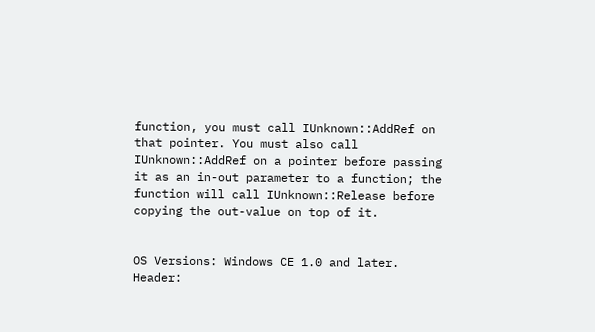function, you must call IUnknown::AddRef on that pointer. You must also call IUnknown::AddRef on a pointer before passing it as an in-out parameter to a function; the function will call IUnknown::Release before copying the out-value on top of it.


OS Versions: Windows CE 1.0 and later.
Header: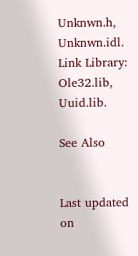Unknwn.h, Unknwn.idl.
Link Library: Ole32.lib, Uuid.lib.

See Also


Last updated on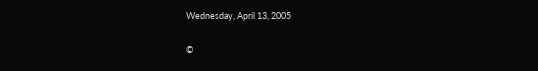Wednesday, April 13, 2005

©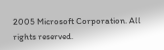2005 Microsoft Corporation. All rights reserved.